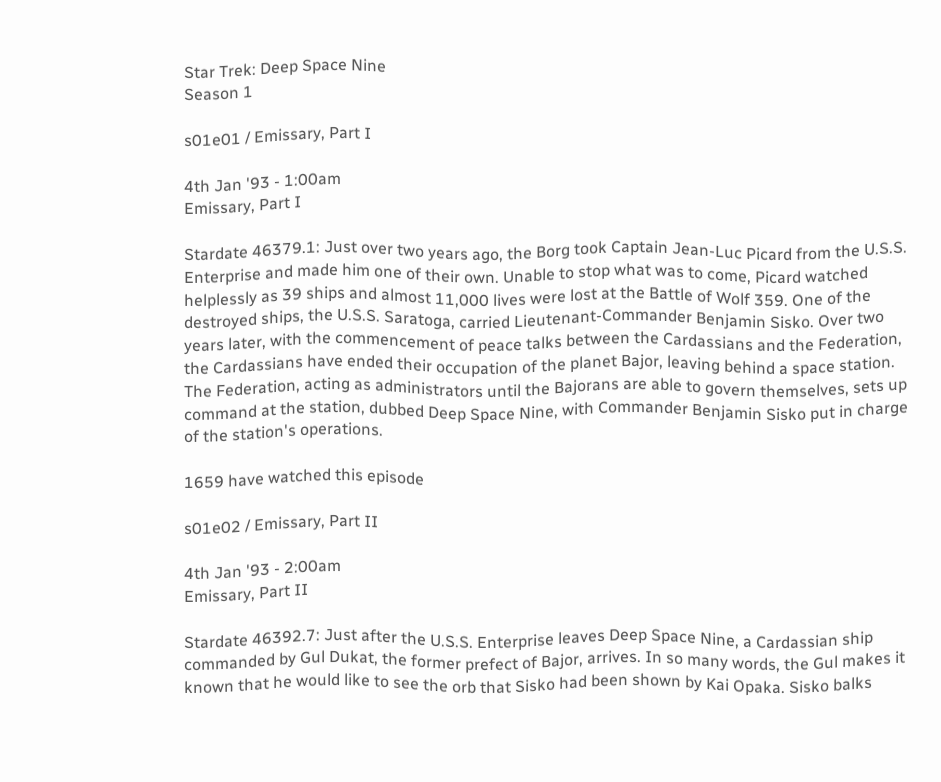Star Trek: Deep Space Nine
Season 1

s01e01 / Emissary, Part I

4th Jan '93 - 1:00am
Emissary, Part I

Stardate 46379.1: Just over two years ago, the Borg took Captain Jean-Luc Picard from the U.S.S. Enterprise and made him one of their own. Unable to stop what was to come, Picard watched helplessly as 39 ships and almost 11,000 lives were lost at the Battle of Wolf 359. One of the destroyed ships, the U.S.S. Saratoga, carried Lieutenant-Commander Benjamin Sisko. Over two years later, with the commencement of peace talks between the Cardassians and the Federation, the Cardassians have ended their occupation of the planet Bajor, leaving behind a space station. The Federation, acting as administrators until the Bajorans are able to govern themselves, sets up command at the station, dubbed Deep Space Nine, with Commander Benjamin Sisko put in charge of the station's operations.

1659 have watched this episode

s01e02 / Emissary, Part II

4th Jan '93 - 2:00am
Emissary, Part II

Stardate 46392.7: Just after the U.S.S. Enterprise leaves Deep Space Nine, a Cardassian ship commanded by Gul Dukat, the former prefect of Bajor, arrives. In so many words, the Gul makes it known that he would like to see the orb that Sisko had been shown by Kai Opaka. Sisko balks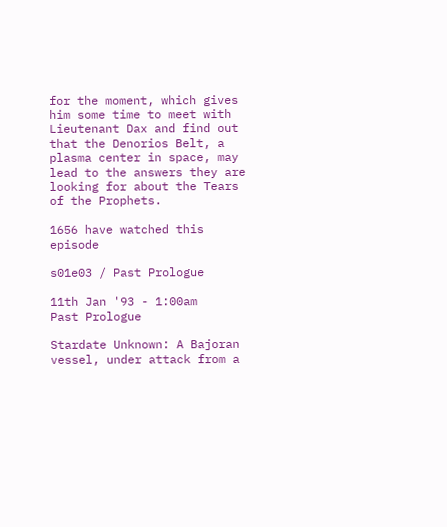for the moment, which gives him some time to meet with Lieutenant Dax and find out that the Denorios Belt, a plasma center in space, may lead to the answers they are looking for about the Tears of the Prophets.

1656 have watched this episode

s01e03 / Past Prologue

11th Jan '93 - 1:00am
Past Prologue

Stardate Unknown: A Bajoran vessel, under attack from a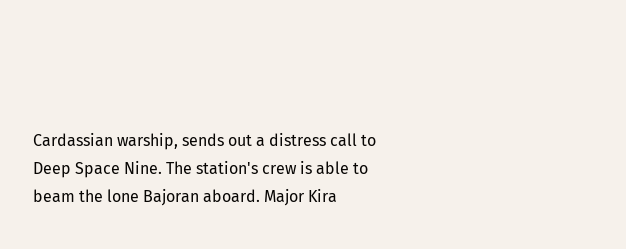Cardassian warship, sends out a distress call to Deep Space Nine. The station's crew is able to beam the lone Bajoran aboard. Major Kira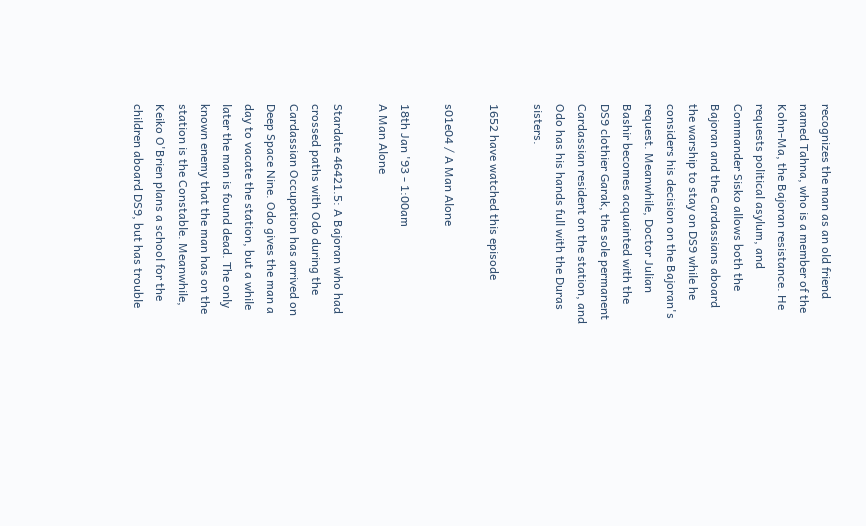recognizes the man as an old friend named Tahna, who is a member of the Kohn-Ma, the Bajoran resistance. He requests political asylum, and Commander Sisko allows both the Bajoran and the Cardassians aboard the warship to stay on DS9 while he considers his decision on the Bajoran's request. Meanwhile, Doctor Julian Bashir becomes acquainted with the DS9 clothier Garak, the sole permanent Cardassian resident on the station, and Odo has his hands full with the Duras sisters.

1652 have watched this episode

s01e04 / A Man Alone

18th Jan '93 - 1:00am
A Man Alone

Stardate 46421.5: A Bajoran who had crossed paths with Odo during the Cardassian Occupation has arrived on Deep Space Nine. Odo gives the man a day to vacate the station, but a while later the man is found dead. The only known enemy that the man has on the station is the Constable. Meanwhile, Keiko O'Brien plans a school for the children aboard DS9, but has trouble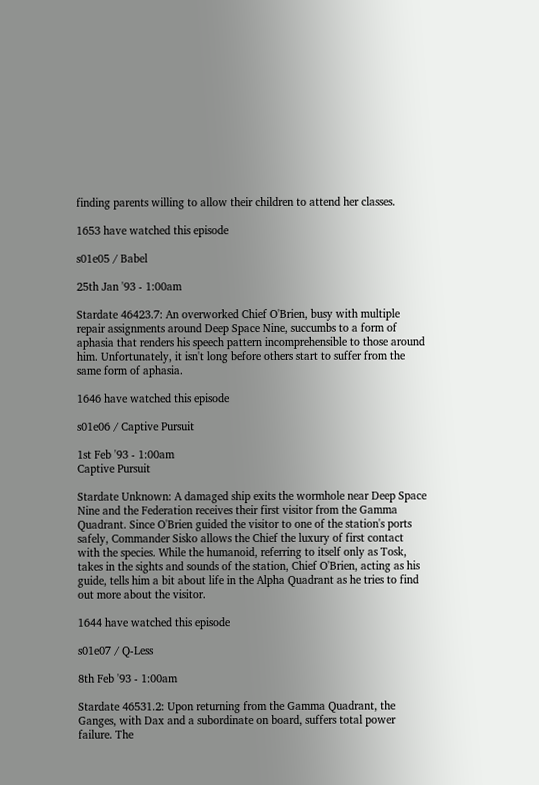finding parents willing to allow their children to attend her classes.

1653 have watched this episode

s01e05 / Babel

25th Jan '93 - 1:00am

Stardate 46423.7: An overworked Chief O'Brien, busy with multiple repair assignments around Deep Space Nine, succumbs to a form of aphasia that renders his speech pattern incomprehensible to those around him. Unfortunately, it isn't long before others start to suffer from the same form of aphasia.

1646 have watched this episode

s01e06 / Captive Pursuit

1st Feb '93 - 1:00am
Captive Pursuit

Stardate Unknown: A damaged ship exits the wormhole near Deep Space Nine and the Federation receives their first visitor from the Gamma Quadrant. Since O'Brien guided the visitor to one of the station's ports safely, Commander Sisko allows the Chief the luxury of first contact with the species. While the humanoid, referring to itself only as Tosk, takes in the sights and sounds of the station, Chief O'Brien, acting as his guide, tells him a bit about life in the Alpha Quadrant as he tries to find out more about the visitor.

1644 have watched this episode

s01e07 / Q-Less

8th Feb '93 - 1:00am

Stardate 46531.2: Upon returning from the Gamma Quadrant, the Ganges, with Dax and a subordinate on board, suffers total power failure. The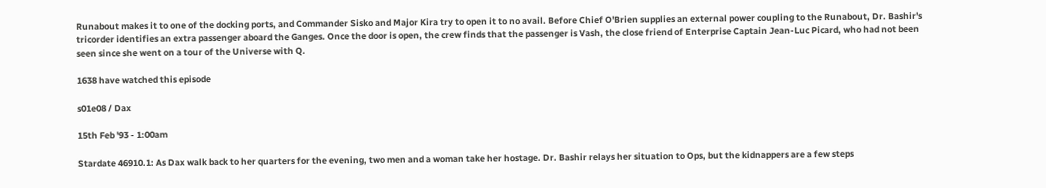Runabout makes it to one of the docking ports, and Commander Sisko and Major Kira try to open it to no avail. Before Chief O'Brien supplies an external power coupling to the Runabout, Dr. Bashir's tricorder identifies an extra passenger aboard the Ganges. Once the door is open, the crew finds that the passenger is Vash, the close friend of Enterprise Captain Jean-Luc Picard, who had not been seen since she went on a tour of the Universe with Q.

1638 have watched this episode

s01e08 / Dax

15th Feb '93 - 1:00am

Stardate 46910.1: As Dax walk back to her quarters for the evening, two men and a woman take her hostage. Dr. Bashir relays her situation to Ops, but the kidnappers are a few steps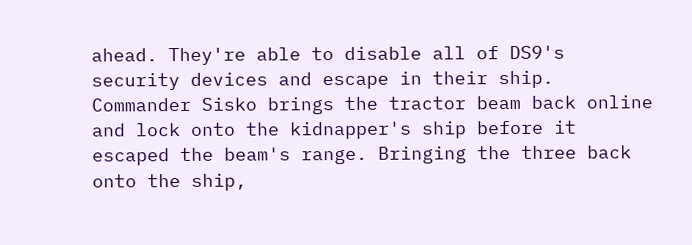ahead. They're able to disable all of DS9's security devices and escape in their ship. Commander Sisko brings the tractor beam back online and lock onto the kidnapper's ship before it escaped the beam's range. Bringing the three back onto the ship,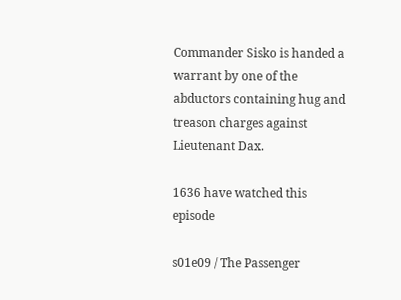Commander Sisko is handed a warrant by one of the abductors containing hug and treason charges against Lieutenant Dax.

1636 have watched this episode

s01e09 / The Passenger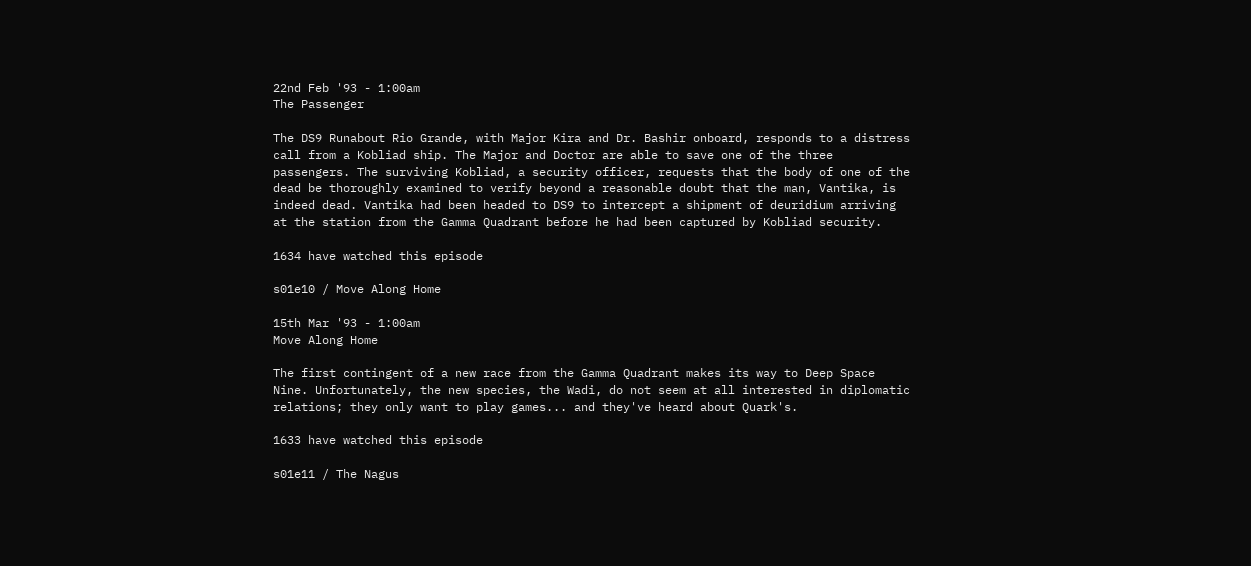22nd Feb '93 - 1:00am
The Passenger

The DS9 Runabout Rio Grande, with Major Kira and Dr. Bashir onboard, responds to a distress call from a Kobliad ship. The Major and Doctor are able to save one of the three passengers. The surviving Kobliad, a security officer, requests that the body of one of the dead be thoroughly examined to verify beyond a reasonable doubt that the man, Vantika, is indeed dead. Vantika had been headed to DS9 to intercept a shipment of deuridium arriving at the station from the Gamma Quadrant before he had been captured by Kobliad security.

1634 have watched this episode

s01e10 / Move Along Home

15th Mar '93 - 1:00am
Move Along Home

The first contingent of a new race from the Gamma Quadrant makes its way to Deep Space Nine. Unfortunately, the new species, the Wadi, do not seem at all interested in diplomatic relations; they only want to play games... and they've heard about Quark's.

1633 have watched this episode

s01e11 / The Nagus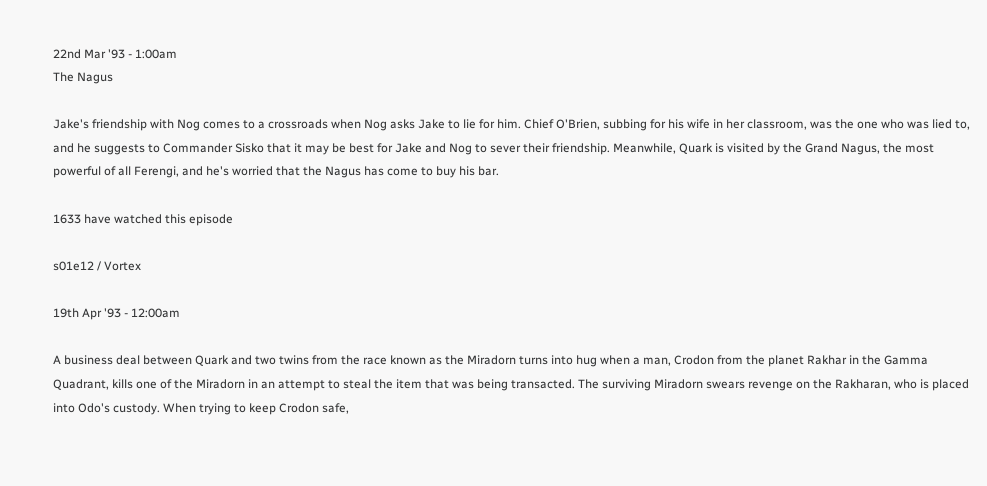22nd Mar '93 - 1:00am
The Nagus

Jake's friendship with Nog comes to a crossroads when Nog asks Jake to lie for him. Chief O'Brien, subbing for his wife in her classroom, was the one who was lied to, and he suggests to Commander Sisko that it may be best for Jake and Nog to sever their friendship. Meanwhile, Quark is visited by the Grand Nagus, the most powerful of all Ferengi, and he's worried that the Nagus has come to buy his bar.

1633 have watched this episode

s01e12 / Vortex

19th Apr '93 - 12:00am

A business deal between Quark and two twins from the race known as the Miradorn turns into hug when a man, Crodon from the planet Rakhar in the Gamma Quadrant, kills one of the Miradorn in an attempt to steal the item that was being transacted. The surviving Miradorn swears revenge on the Rakharan, who is placed into Odo's custody. When trying to keep Crodon safe,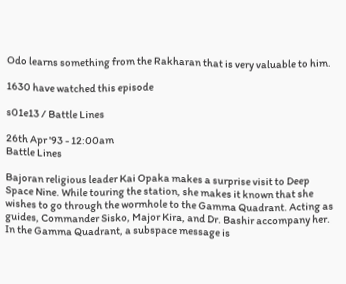Odo learns something from the Rakharan that is very valuable to him.

1630 have watched this episode

s01e13 / Battle Lines

26th Apr '93 - 12:00am
Battle Lines

Bajoran religious leader Kai Opaka makes a surprise visit to Deep Space Nine. While touring the station, she makes it known that she wishes to go through the wormhole to the Gamma Quadrant. Acting as guides, Commander Sisko, Major Kira, and Dr. Bashir accompany her. In the Gamma Quadrant, a subspace message is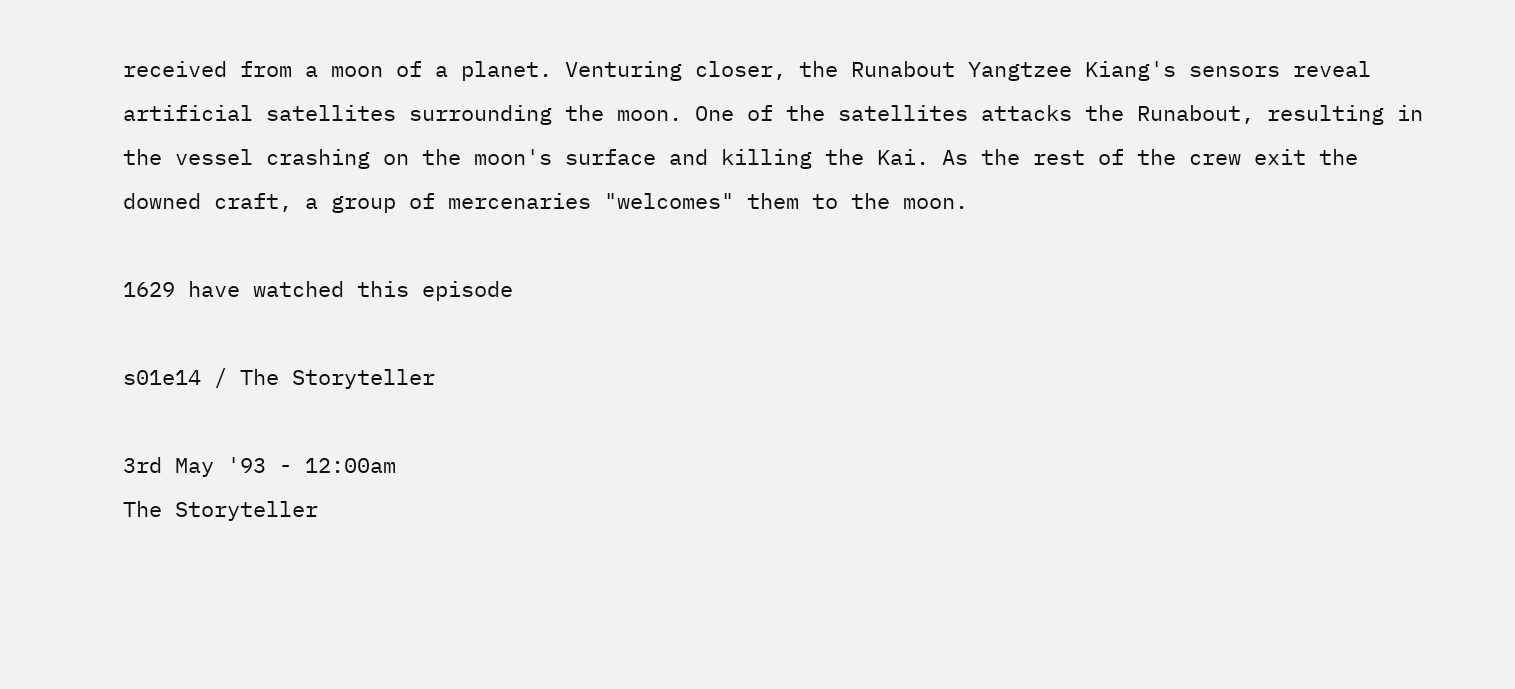received from a moon of a planet. Venturing closer, the Runabout Yangtzee Kiang's sensors reveal artificial satellites surrounding the moon. One of the satellites attacks the Runabout, resulting in the vessel crashing on the moon's surface and killing the Kai. As the rest of the crew exit the downed craft, a group of mercenaries "welcomes" them to the moon.

1629 have watched this episode

s01e14 / The Storyteller

3rd May '93 - 12:00am
The Storyteller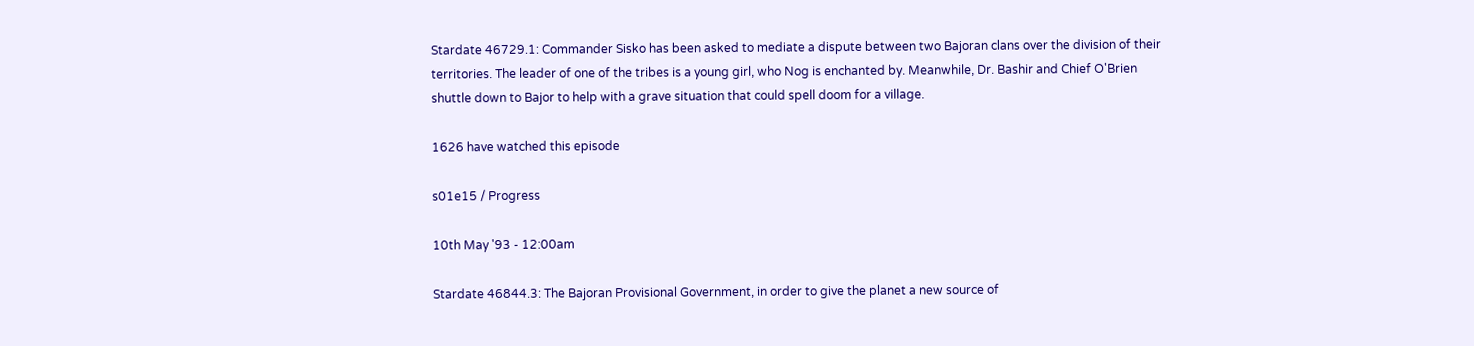Stardate 46729.1: Commander Sisko has been asked to mediate a dispute between two Bajoran clans over the division of their territories. The leader of one of the tribes is a young girl, who Nog is enchanted by. Meanwhile, Dr. Bashir and Chief O'Brien shuttle down to Bajor to help with a grave situation that could spell doom for a village.

1626 have watched this episode

s01e15 / Progress

10th May '93 - 12:00am

Stardate 46844.3: The Bajoran Provisional Government, in order to give the planet a new source of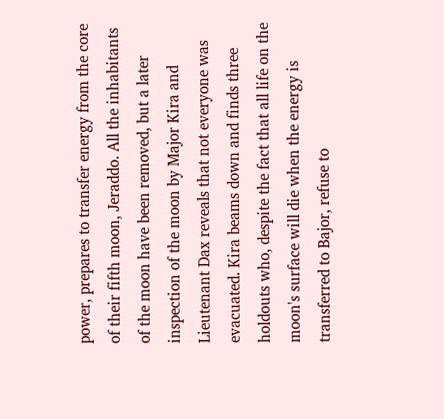power, prepares to transfer energy from the core of their fifth moon, Jeraddo. All the inhabitants of the moon have been removed, but a later inspection of the moon by Major Kira and Lieutenant Dax reveals that not everyone was evacuated. Kira beams down and finds three holdouts who, despite the fact that all life on the moon's surface will die when the energy is transferred to Bajor, refuse to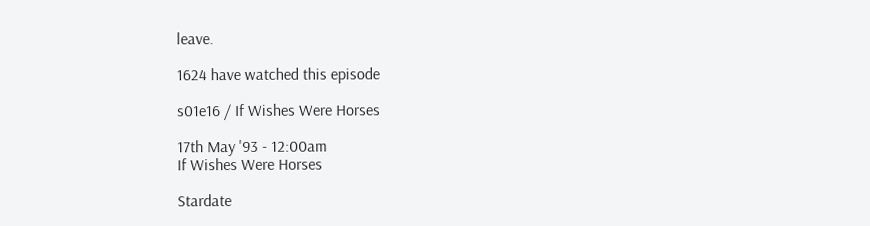leave.

1624 have watched this episode

s01e16 / If Wishes Were Horses

17th May '93 - 12:00am
If Wishes Were Horses

Stardate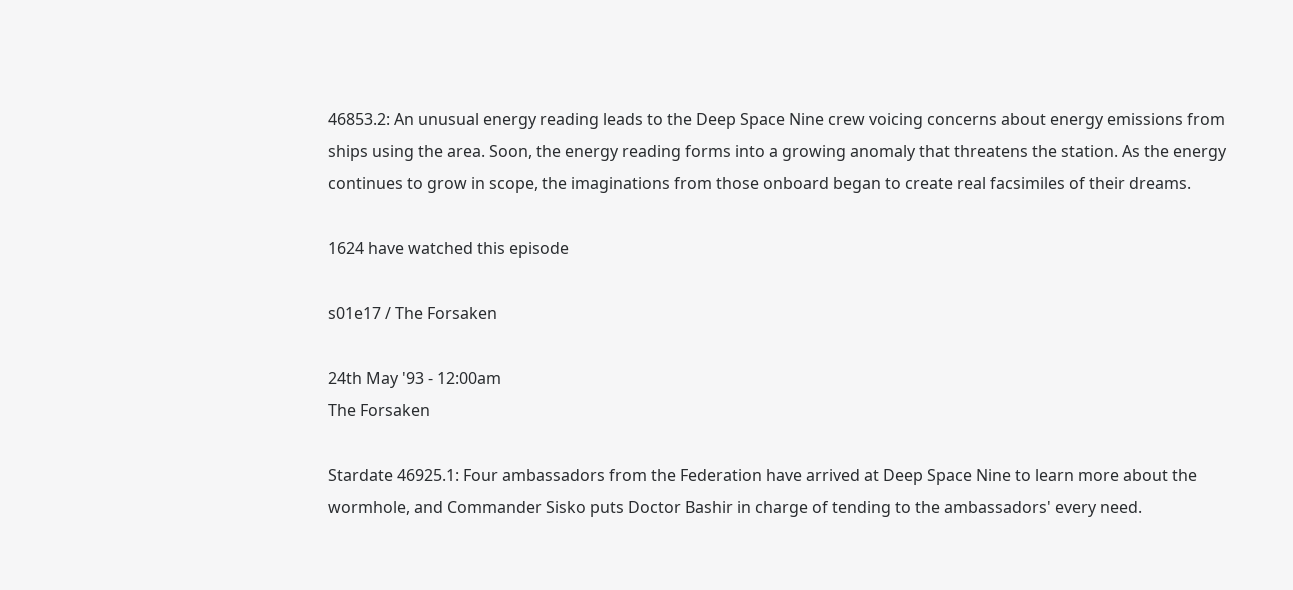46853.2: An unusual energy reading leads to the Deep Space Nine crew voicing concerns about energy emissions from ships using the area. Soon, the energy reading forms into a growing anomaly that threatens the station. As the energy continues to grow in scope, the imaginations from those onboard began to create real facsimiles of their dreams.

1624 have watched this episode

s01e17 / The Forsaken

24th May '93 - 12:00am
The Forsaken

Stardate 46925.1: Four ambassadors from the Federation have arrived at Deep Space Nine to learn more about the wormhole, and Commander Sisko puts Doctor Bashir in charge of tending to the ambassadors' every need.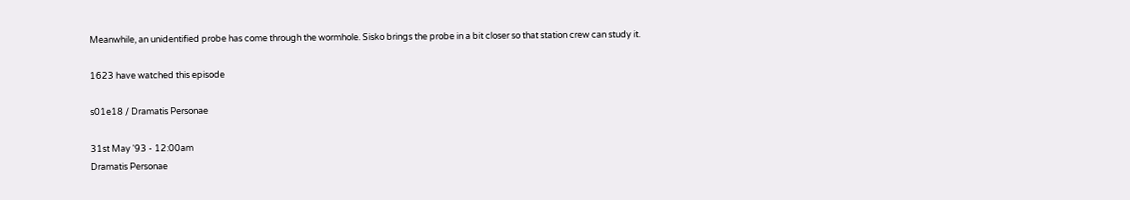Meanwhile, an unidentified probe has come through the wormhole. Sisko brings the probe in a bit closer so that station crew can study it.

1623 have watched this episode

s01e18 / Dramatis Personae

31st May '93 - 12:00am
Dramatis Personae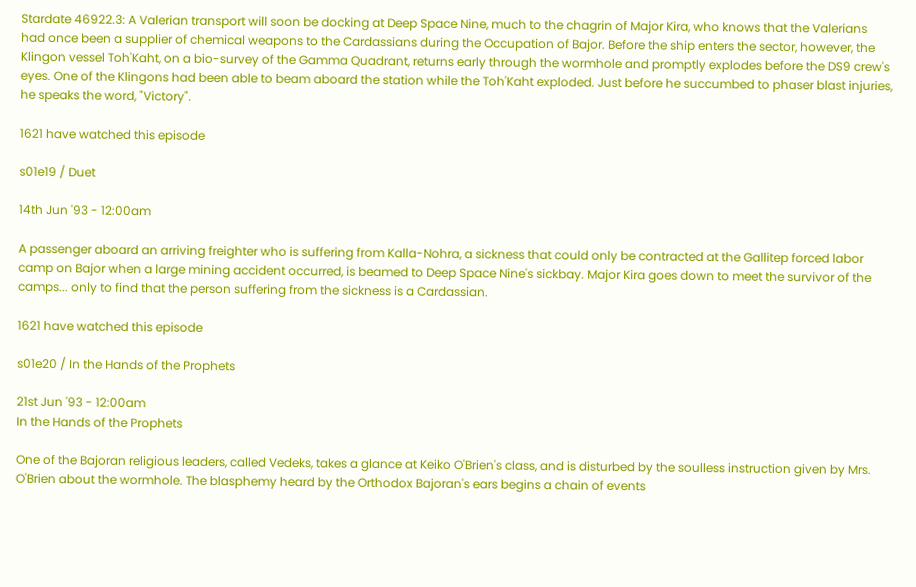Stardate 46922.3: A Valerian transport will soon be docking at Deep Space Nine, much to the chagrin of Major Kira, who knows that the Valerians had once been a supplier of chemical weapons to the Cardassians during the Occupation of Bajor. Before the ship enters the sector, however, the Klingon vessel Toh'Kaht, on a bio-survey of the Gamma Quadrant, returns early through the wormhole and promptly explodes before the DS9 crew's eyes. One of the Klingons had been able to beam aboard the station while the Toh'Kaht exploded. Just before he succumbed to phaser blast injuries, he speaks the word, "Victory".

1621 have watched this episode

s01e19 / Duet

14th Jun '93 - 12:00am

A passenger aboard an arriving freighter who is suffering from Kalla-Nohra, a sickness that could only be contracted at the Gallitep forced labor camp on Bajor when a large mining accident occurred, is beamed to Deep Space Nine's sickbay. Major Kira goes down to meet the survivor of the camps... only to find that the person suffering from the sickness is a Cardassian.

1621 have watched this episode

s01e20 / In the Hands of the Prophets

21st Jun '93 - 12:00am
In the Hands of the Prophets

One of the Bajoran religious leaders, called Vedeks, takes a glance at Keiko O'Brien's class, and is disturbed by the soulless instruction given by Mrs. O'Brien about the wormhole. The blasphemy heard by the Orthodox Bajoran's ears begins a chain of events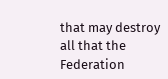that may destroy all that the Federation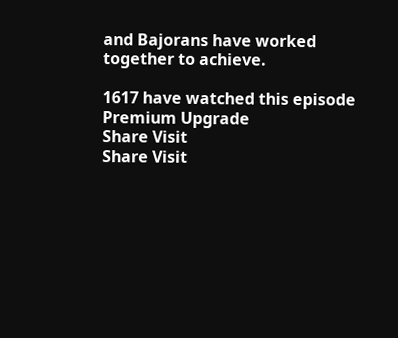and Bajorans have worked together to achieve.

1617 have watched this episode
Premium Upgrade
Share Visit
Share Visit